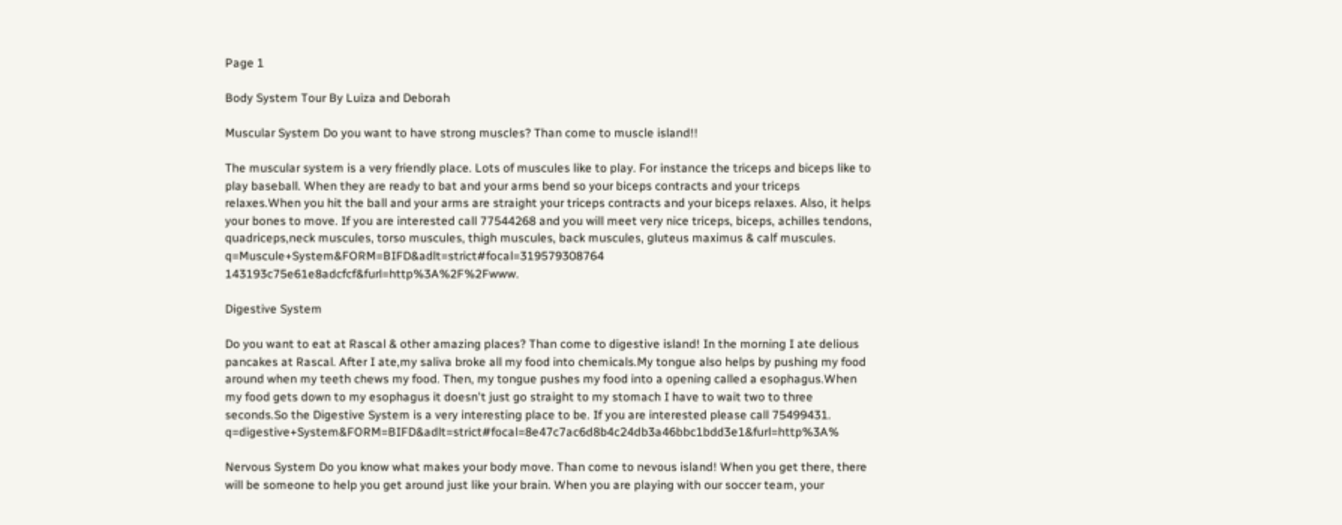Page 1

Body System Tour By Luiza and Deborah

Muscular System Do you want to have strong muscles? Than come to muscle island!!

The muscular system is a very friendly place. Lots of muscules like to play. For instance the triceps and biceps like to play baseball. When they are ready to bat and your arms bend so your biceps contracts and your triceps relaxes.When you hit the ball and your arms are straight your triceps contracts and your biceps relaxes. Also, it helps your bones to move. If you are interested call 77544268 and you will meet very nice triceps, biceps, achilles tendons, quadriceps,neck muscules, torso muscules, thigh muscules, back muscules, gluteus maximus & calf muscules. q=Muscule+System&FORM=BIFD&adlt=strict#focal=319579308764 143193c75e61e8adcfcf&furl=http%3A%2F%2Fwww.

Digestive System

Do you want to eat at Rascal & other amazing places? Than come to digestive island! In the morning I ate delious pancakes at Rascal. After I ate,my saliva broke all my food into chemicals.My tongue also helps by pushing my food around when my teeth chews my food. Then, my tongue pushes my food into a opening called a esophagus.When my food gets down to my esophagus it doesn't just go straight to my stomach I have to wait two to three seconds.So the Digestive System is a very interesting place to be. If you are interested please call 75499431. q=digestive+System&FORM=BIFD&adlt=strict#focal=8e47c7ac6d8b4c24db3a46bbc1bdd3e1&furl=http%3A%

Nervous System Do you know what makes your body move. Than come to nevous island! When you get there, there will be someone to help you get around just like your brain. When you are playing with our soccer team, your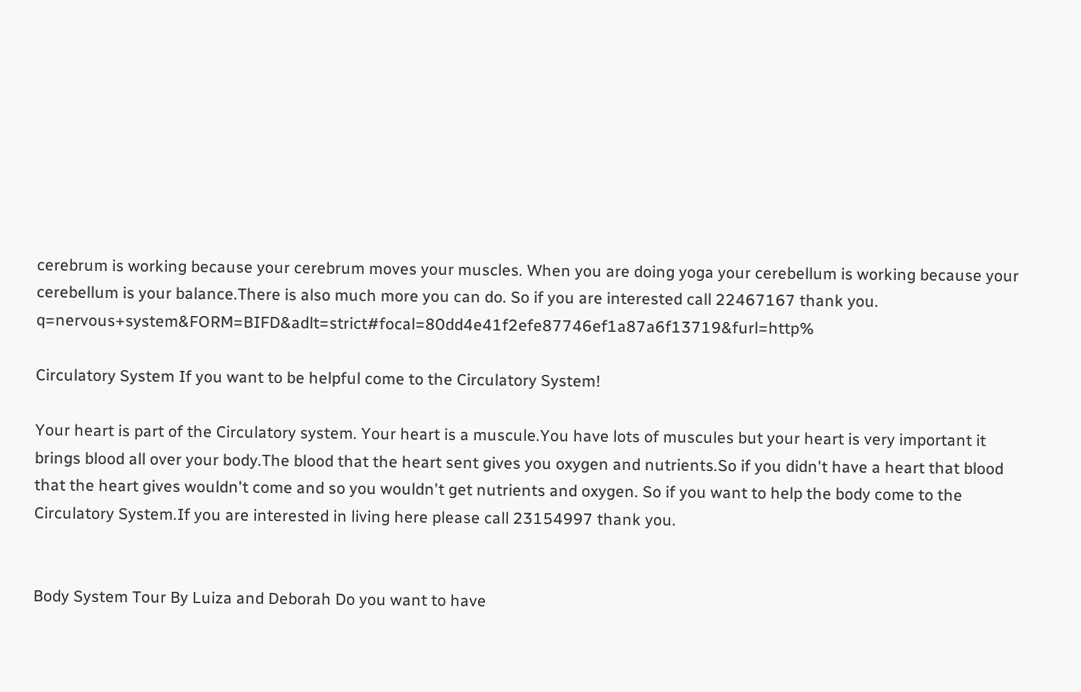cerebrum is working because your cerebrum moves your muscles. When you are doing yoga your cerebellum is working because your cerebellum is your balance.There is also much more you can do. So if you are interested call 22467167 thank you. q=nervous+system&FORM=BIFD&adlt=strict#focal=80dd4e41f2efe87746ef1a87a6f13719&furl=http%

Circulatory System If you want to be helpful come to the Circulatory System!

Your heart is part of the Circulatory system. Your heart is a muscule.You have lots of muscules but your heart is very important it brings blood all over your body.The blood that the heart sent gives you oxygen and nutrients.So if you didn't have a heart that blood that the heart gives wouldn't come and so you wouldn't get nutrients and oxygen. So if you want to help the body come to the Circulatory System.If you are interested in living here please call 23154997 thank you.


Body System Tour By Luiza and Deborah Do you want to have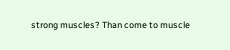strong muscles? Than come to muscle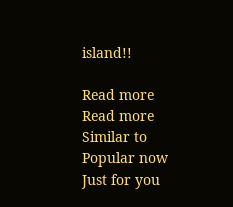island!!

Read more
Read more
Similar to
Popular now
Just for you